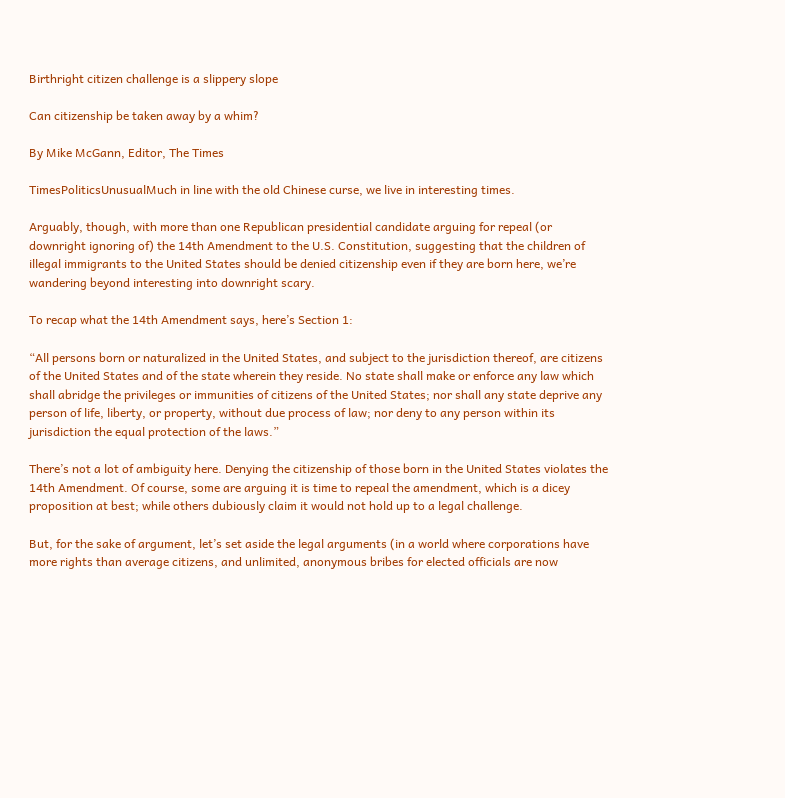Birthright citizen challenge is a slippery slope

Can citizenship be taken away by a whim?

By Mike McGann, Editor, The Times

TimesPoliticsUnusualMuch in line with the old Chinese curse, we live in interesting times.

Arguably, though, with more than one Republican presidential candidate arguing for repeal (or downright ignoring of) the 14th Amendment to the U.S. Constitution, suggesting that the children of illegal immigrants to the United States should be denied citizenship even if they are born here, we’re wandering beyond interesting into downright scary.

To recap what the 14th Amendment says, here’s Section 1:

“All persons born or naturalized in the United States, and subject to the jurisdiction thereof, are citizens of the United States and of the state wherein they reside. No state shall make or enforce any law which shall abridge the privileges or immunities of citizens of the United States; nor shall any state deprive any person of life, liberty, or property, without due process of law; nor deny to any person within its jurisdiction the equal protection of the laws.”

There’s not a lot of ambiguity here. Denying the citizenship of those born in the United States violates the 14th Amendment. Of course, some are arguing it is time to repeal the amendment, which is a dicey proposition at best; while others dubiously claim it would not hold up to a legal challenge.

But, for the sake of argument, let’s set aside the legal arguments (in a world where corporations have more rights than average citizens, and unlimited, anonymous bribes for elected officials are now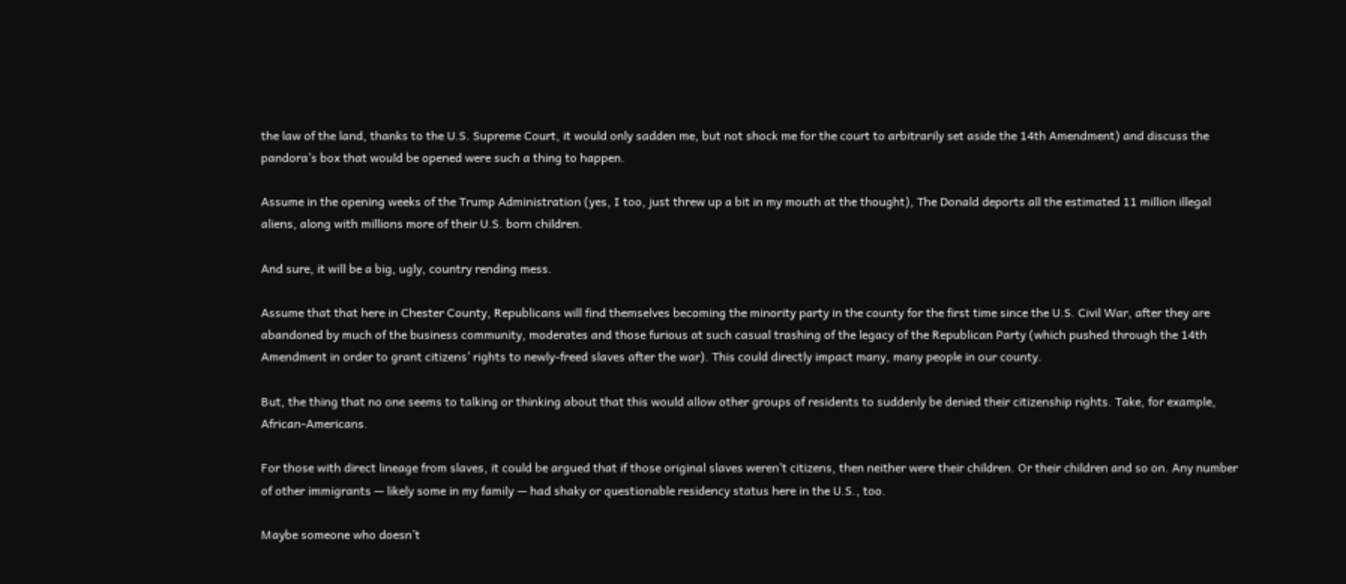the law of the land, thanks to the U.S. Supreme Court, it would only sadden me, but not shock me for the court to arbitrarily set aside the 14th Amendment) and discuss the pandora’s box that would be opened were such a thing to happen.

Assume in the opening weeks of the Trump Administration (yes, I too, just threw up a bit in my mouth at the thought), The Donald deports all the estimated 11 million illegal aliens, along with millions more of their U.S. born children.

And sure, it will be a big, ugly, country rending mess.

Assume that that here in Chester County, Republicans will find themselves becoming the minority party in the county for the first time since the U.S. Civil War, after they are abandoned by much of the business community, moderates and those furious at such casual trashing of the legacy of the Republican Party (which pushed through the 14th Amendment in order to grant citizens’ rights to newly-freed slaves after the war). This could directly impact many, many people in our county.

But, the thing that no one seems to talking or thinking about that this would allow other groups of residents to suddenly be denied their citizenship rights. Take, for example, African-Americans.

For those with direct lineage from slaves, it could be argued that if those original slaves weren’t citizens, then neither were their children. Or their children and so on. Any number of other immigrants — likely some in my family — had shaky or questionable residency status here in the U.S., too.

Maybe someone who doesn’t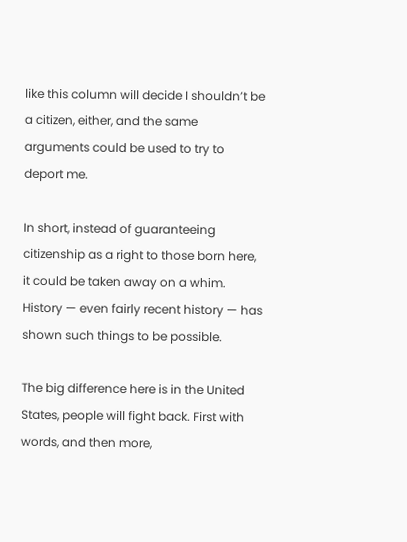like this column will decide I shouldn’t be a citizen, either, and the same arguments could be used to try to deport me.

In short, instead of guaranteeing citizenship as a right to those born here, it could be taken away on a whim. History — even fairly recent history — has shown such things to be possible.

The big difference here is in the United States, people will fight back. First with words, and then more,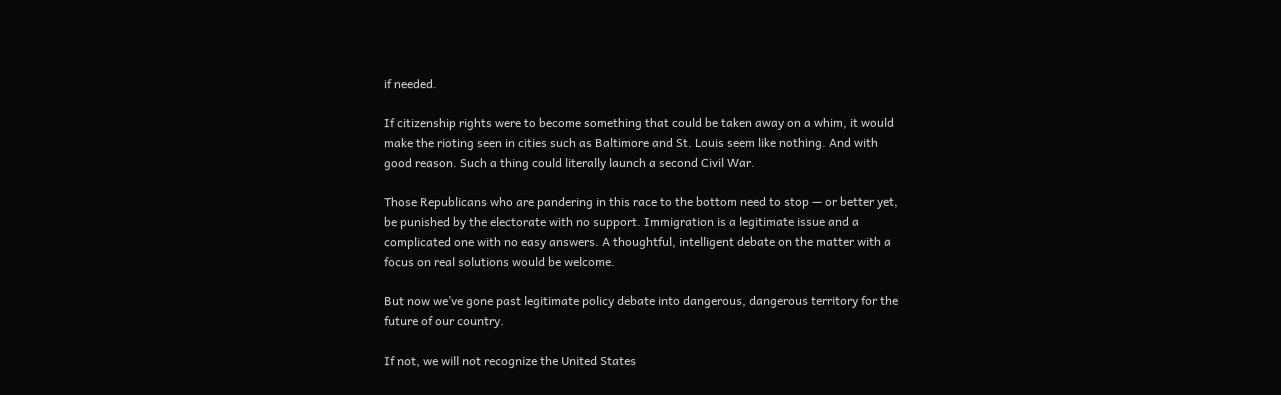if needed.

If citizenship rights were to become something that could be taken away on a whim, it would make the rioting seen in cities such as Baltimore and St. Louis seem like nothing. And with good reason. Such a thing could literally launch a second Civil War.

Those Republicans who are pandering in this race to the bottom need to stop — or better yet, be punished by the electorate with no support. Immigration is a legitimate issue and a complicated one with no easy answers. A thoughtful, intelligent debate on the matter with a focus on real solutions would be welcome.

But now we’ve gone past legitimate policy debate into dangerous, dangerous territory for the future of our country.

If not, we will not recognize the United States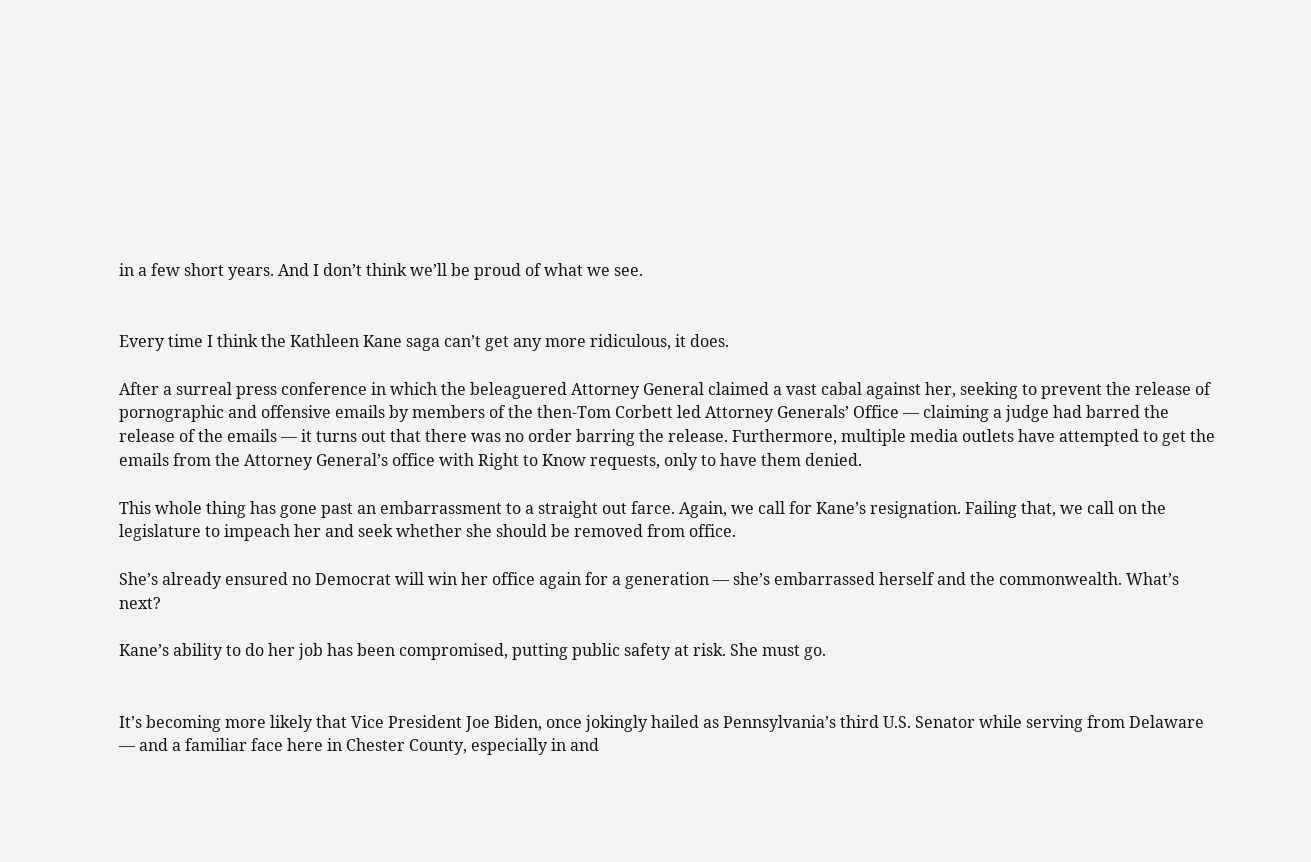in a few short years. And I don’t think we’ll be proud of what we see.


Every time I think the Kathleen Kane saga can’t get any more ridiculous, it does.

After a surreal press conference in which the beleaguered Attorney General claimed a vast cabal against her, seeking to prevent the release of pornographic and offensive emails by members of the then-Tom Corbett led Attorney Generals’ Office — claiming a judge had barred the release of the emails — it turns out that there was no order barring the release. Furthermore, multiple media outlets have attempted to get the emails from the Attorney General’s office with Right to Know requests, only to have them denied.

This whole thing has gone past an embarrassment to a straight out farce. Again, we call for Kane’s resignation. Failing that, we call on the legislature to impeach her and seek whether she should be removed from office.

She’s already ensured no Democrat will win her office again for a generation — she’s embarrassed herself and the commonwealth. What’s next?

Kane’s ability to do her job has been compromised, putting public safety at risk. She must go.


It’s becoming more likely that Vice President Joe Biden, once jokingly hailed as Pennsylvania’s third U.S. Senator while serving from Delaware — and a familiar face here in Chester County, especially in and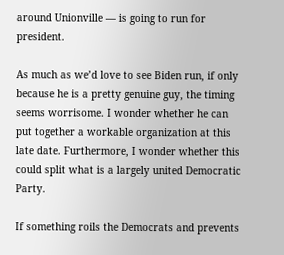around Unionville — is going to run for president.

As much as we’d love to see Biden run, if only because he is a pretty genuine guy, the timing seems worrisome. I wonder whether he can put together a workable organization at this late date. Furthermore, I wonder whether this could split what is a largely united Democratic Party.

If something roils the Democrats and prevents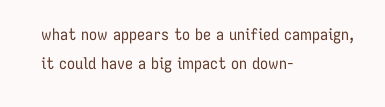what now appears to be a unified campaign, it could have a big impact on down-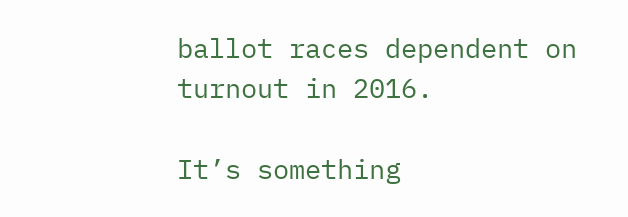ballot races dependent on turnout in 2016.

It’s something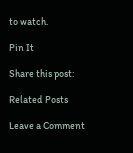to watch.

Pin It

Share this post:

Related Posts

Leave a Comment